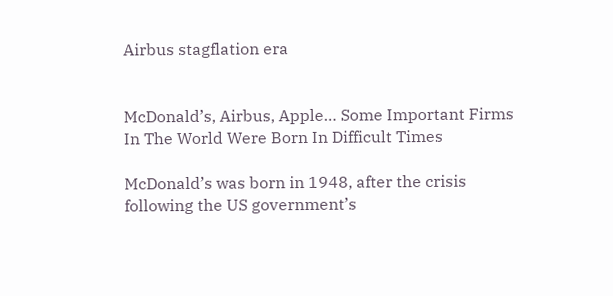Airbus stagflation era


McDonald’s, Airbus, Apple… Some Important Firms In The World Were Born In Difficult Times

McDonald’s was born in 1948, after the crisis following the US government’s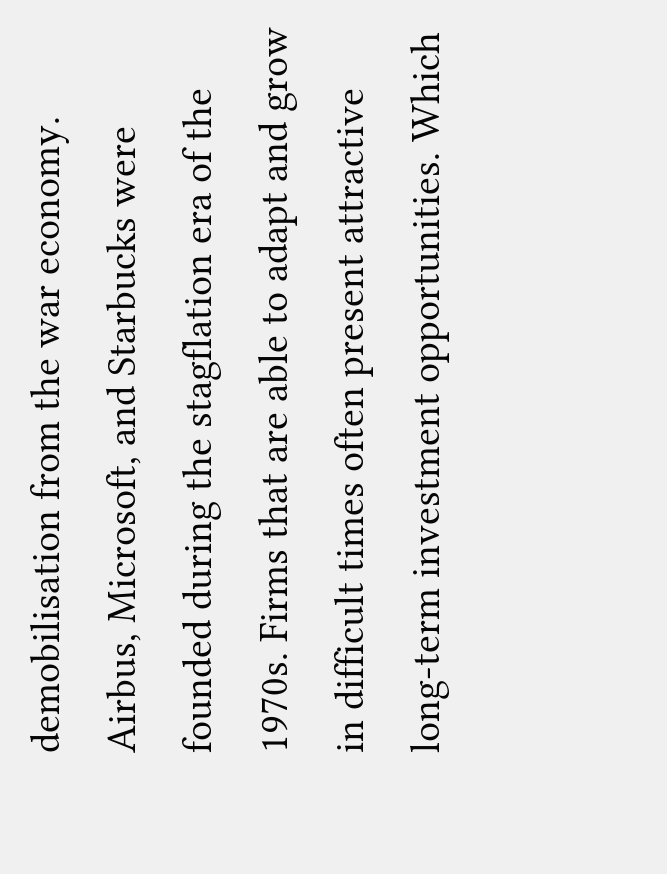demobilisation from the war economy. Airbus, Microsoft, and Starbucks were founded during the stagflation era of the 1970s. Firms that are able to adapt and grow in difficult times often present attractive long-term investment opportunities. Which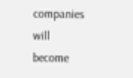companies will become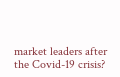market leaders after the Covid-19 crisis?